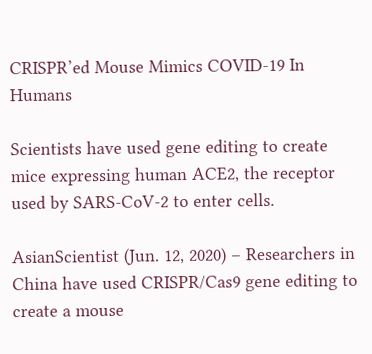CRISPR’ed Mouse Mimics COVID-19 In Humans

Scientists have used gene editing to create mice expressing human ACE2, the receptor used by SARS-CoV-2 to enter cells.

AsianScientist (Jun. 12, 2020) – Researchers in China have used CRISPR/Cas9 gene editing to create a mouse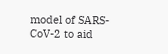model of SARS-CoV-2 to aid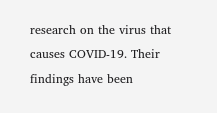research on the virus that causes COVID-19. Their findings have been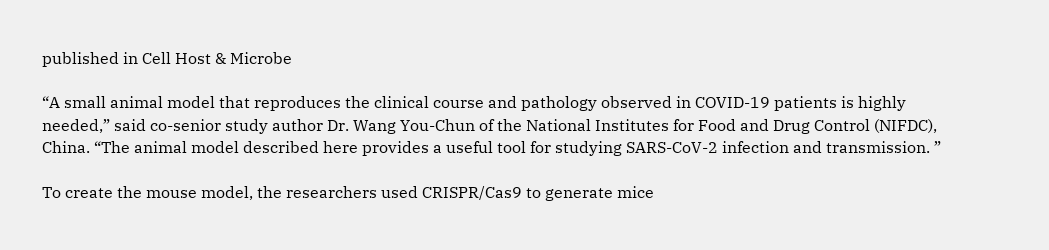published in Cell Host & Microbe

“A small animal model that reproduces the clinical course and pathology observed in COVID-19 patients is highly needed,” said co-senior study author Dr. Wang You-Chun of the National Institutes for Food and Drug Control (NIFDC), China. “The animal model described here provides a useful tool for studying SARS-CoV-2 infection and transmission. ”

To create the mouse model, the researchers used CRISPR/Cas9 to generate mice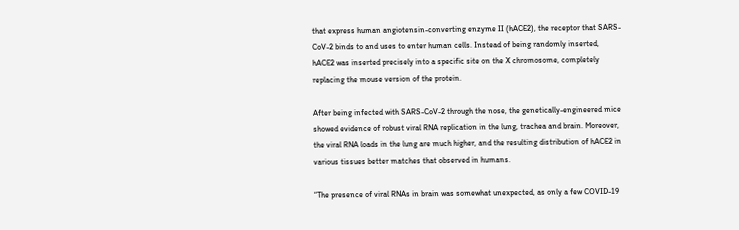that express human angiotensin-converting enzyme II (hACE2), the receptor that SARS-CoV-2 binds to and uses to enter human cells. Instead of being randomly inserted, hACE2 was inserted precisely into a specific site on the X chromosome, completely replacing the mouse version of the protein.

After being infected with SARS-CoV-2 through the nose, the genetically-engineered mice showed evidence of robust viral RNA replication in the lung, trachea and brain. Moreover, the viral RNA loads in the lung are much higher, and the resulting distribution of hACE2 in various tissues better matches that observed in humans.

“The presence of viral RNAs in brain was somewhat unexpected, as only a few COVID-19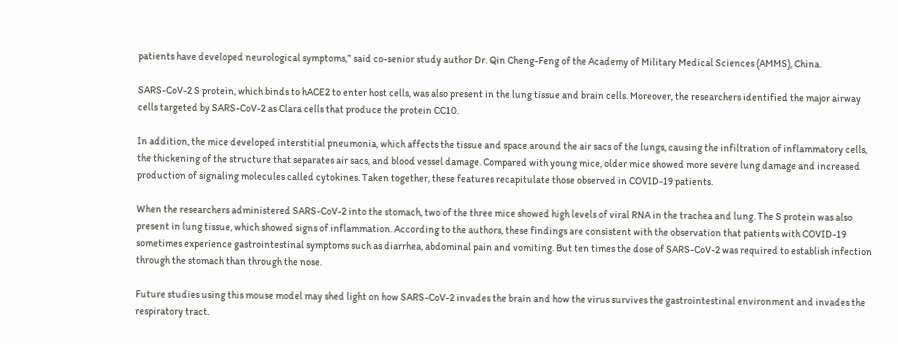patients have developed neurological symptoms,” said co-senior study author Dr. Qin Cheng-Feng of the Academy of Military Medical Sciences (AMMS), China.

SARS-CoV-2 S protein, which binds to hACE2 to enter host cells, was also present in the lung tissue and brain cells. Moreover, the researchers identified the major airway cells targeted by SARS-CoV-2 as Clara cells that produce the protein CC10.

In addition, the mice developed interstitial pneumonia, which affects the tissue and space around the air sacs of the lungs, causing the infiltration of inflammatory cells, the thickening of the structure that separates air sacs, and blood vessel damage. Compared with young mice, older mice showed more severe lung damage and increased production of signaling molecules called cytokines. Taken together, these features recapitulate those observed in COVID-19 patients.

When the researchers administered SARS-CoV-2 into the stomach, two of the three mice showed high levels of viral RNA in the trachea and lung. The S protein was also present in lung tissue, which showed signs of inflammation. According to the authors, these findings are consistent with the observation that patients with COVID-19 sometimes experience gastrointestinal symptoms such as diarrhea, abdominal pain and vomiting. But ten times the dose of SARS-CoV-2 was required to establish infection through the stomach than through the nose.

Future studies using this mouse model may shed light on how SARS-CoV-2 invades the brain and how the virus survives the gastrointestinal environment and invades the respiratory tract.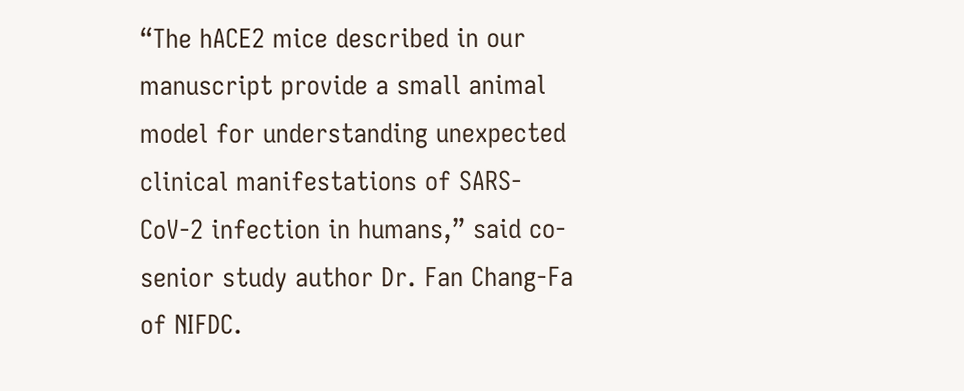“The hACE2 mice described in our manuscript provide a small animal model for understanding unexpected clinical manifestations of SARS-CoV-2 infection in humans,” said co-senior study author Dr. Fan Chang-Fa of NIFDC.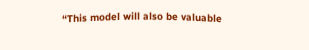“This model will also be valuable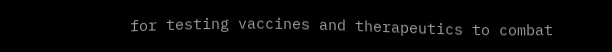for testing vaccines and therapeutics to combat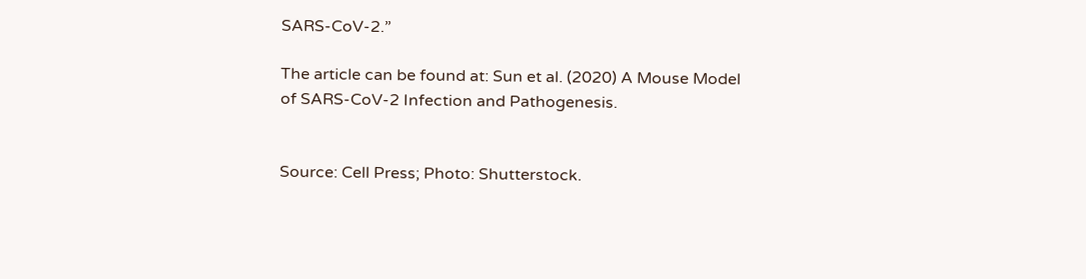SARS-CoV-2.”

The article can be found at: Sun et al. (2020) A Mouse Model of SARS-CoV-2 Infection and Pathogenesis.


Source: Cell Press; Photo: Shutterstock.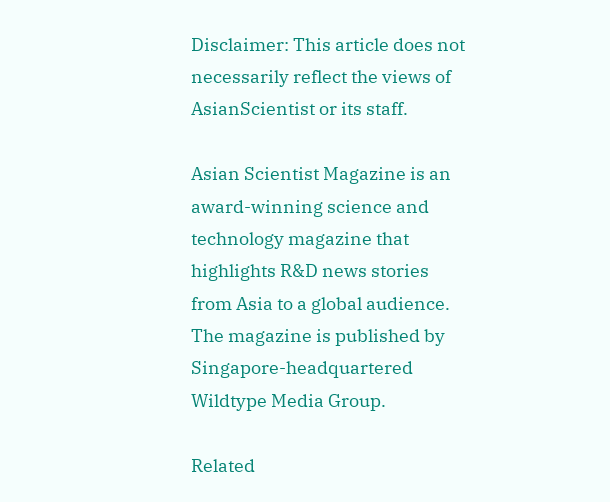Disclaimer: This article does not necessarily reflect the views of AsianScientist or its staff.

Asian Scientist Magazine is an award-winning science and technology magazine that highlights R&D news stories from Asia to a global audience. The magazine is published by Singapore-headquartered Wildtype Media Group.

Related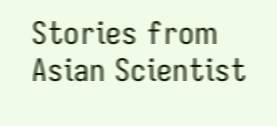Stories from Asian Scientist